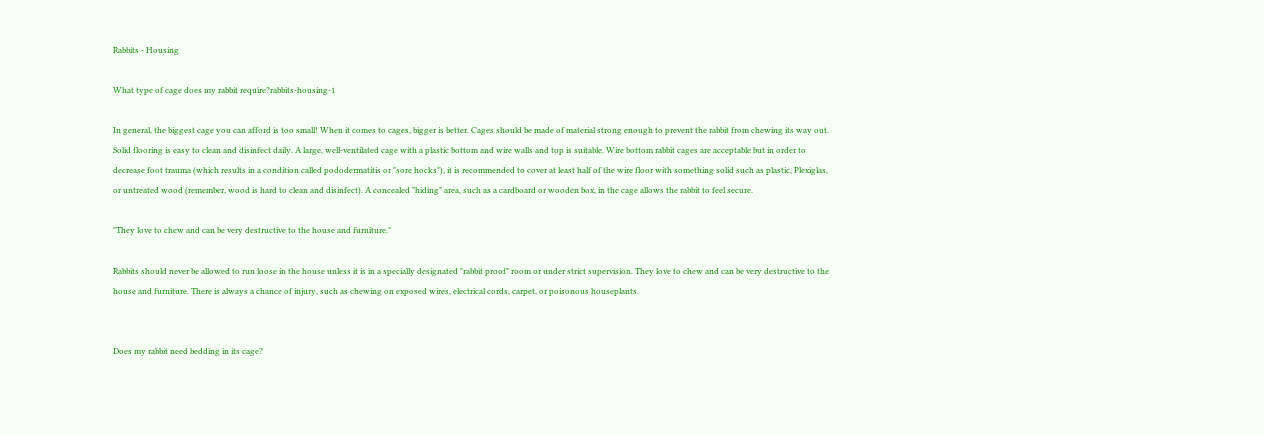Rabbits - Housing

What type of cage does my rabbit require?rabbits-housing-1

In general, the biggest cage you can afford is too small! When it comes to cages, bigger is better. Cages should be made of material strong enough to prevent the rabbit from chewing its way out. Solid flooring is easy to clean and disinfect daily. A large, well-ventilated cage with a plastic bottom and wire walls and top is suitable. Wire bottom rabbit cages are acceptable but in order to decrease foot trauma (which results in a condition called pododermatitis or "sore hocks"), it is recommended to cover at least half of the wire floor with something solid such as plastic, Plexiglas, or untreated wood (remember, wood is hard to clean and disinfect). A concealed "hiding" area, such as a cardboard or wooden box, in the cage allows the rabbit to feel secure.

"They love to chew and can be very destructive to the house and furniture."

Rabbits should never be allowed to run loose in the house unless it is in a specially designated "rabbit proof" room or under strict supervision. They love to chew and can be very destructive to the house and furniture. There is always a chance of injury, such as chewing on exposed wires, electrical cords, carpet, or poisonous houseplants.


Does my rabbit need bedding in its cage?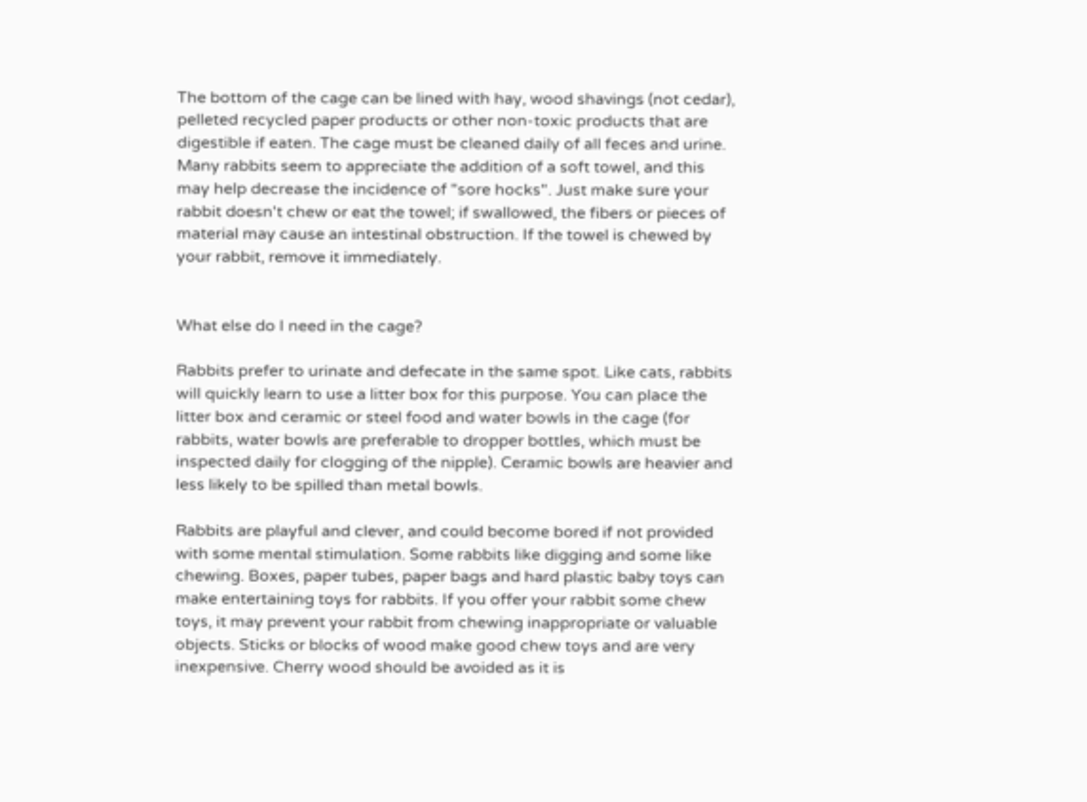The bottom of the cage can be lined with hay, wood shavings (not cedar), pelleted recycled paper products or other non-toxic products that are digestible if eaten. The cage must be cleaned daily of all feces and urine. Many rabbits seem to appreciate the addition of a soft towel, and this may help decrease the incidence of "sore hocks". Just make sure your rabbit doesn't chew or eat the towel; if swallowed, the fibers or pieces of material may cause an intestinal obstruction. If the towel is chewed by your rabbit, remove it immediately.


What else do I need in the cage?

Rabbits prefer to urinate and defecate in the same spot. Like cats, rabbits will quickly learn to use a litter box for this purpose. You can place the litter box and ceramic or steel food and water bowls in the cage (for rabbits, water bowls are preferable to dropper bottles, which must be inspected daily for clogging of the nipple). Ceramic bowls are heavier and less likely to be spilled than metal bowls.

Rabbits are playful and clever, and could become bored if not provided with some mental stimulation. Some rabbits like digging and some like chewing. Boxes, paper tubes, paper bags and hard plastic baby toys can make entertaining toys for rabbits. If you offer your rabbit some chew toys, it may prevent your rabbit from chewing inappropriate or valuable objects. Sticks or blocks of wood make good chew toys and are very inexpensive. Cherry wood should be avoided as it is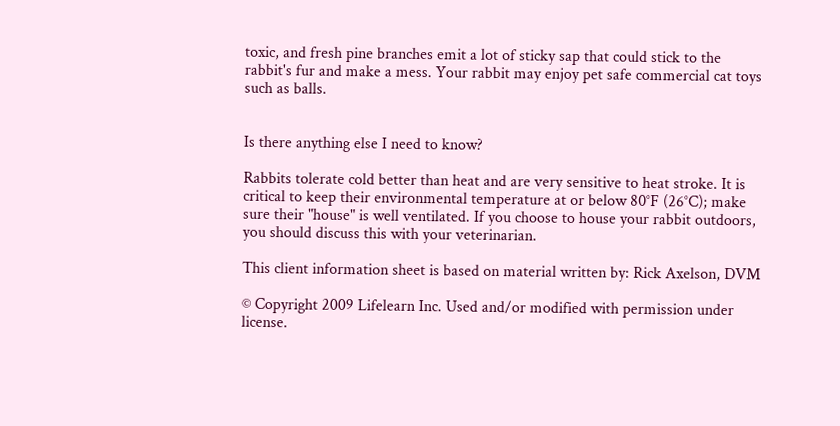toxic, and fresh pine branches emit a lot of sticky sap that could stick to the rabbit's fur and make a mess. Your rabbit may enjoy pet safe commercial cat toys such as balls.


Is there anything else I need to know?

Rabbits tolerate cold better than heat and are very sensitive to heat stroke. It is critical to keep their environmental temperature at or below 80°F (26°C); make sure their "house" is well ventilated. If you choose to house your rabbit outdoors, you should discuss this with your veterinarian.

This client information sheet is based on material written by: Rick Axelson, DVM

© Copyright 2009 Lifelearn Inc. Used and/or modified with permission under license.